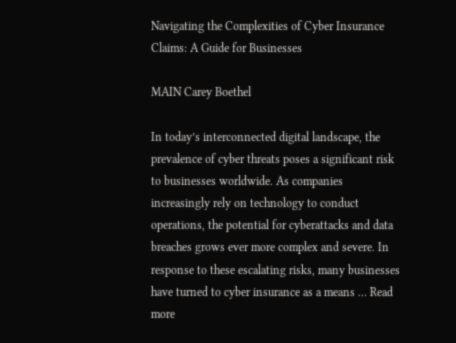Navigating the Complexities of Cyber Insurance Claims: A Guide for Businesses

MAIN Carey Boethel

In today’s interconnected digital landscape, the prevalence of cyber threats poses a significant risk to businesses worldwide. As companies increasingly rely on technology to conduct operations, the potential for cyberattacks and data breaches grows ever more complex and severe. In response to these escalating risks, many businesses have turned to cyber insurance as a means … Read more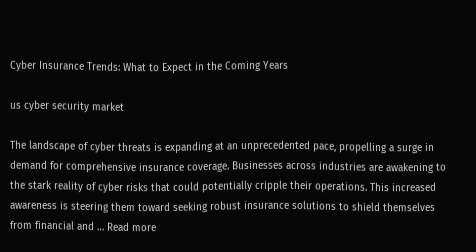Cyber Insurance Trends: What to Expect in the Coming Years

us cyber security market

The landscape of cyber threats is expanding at an unprecedented pace, propelling a surge in demand for comprehensive insurance coverage. Businesses across industries are awakening to the stark reality of cyber risks that could potentially cripple their operations. This increased awareness is steering them toward seeking robust insurance solutions to shield themselves from financial and … Read more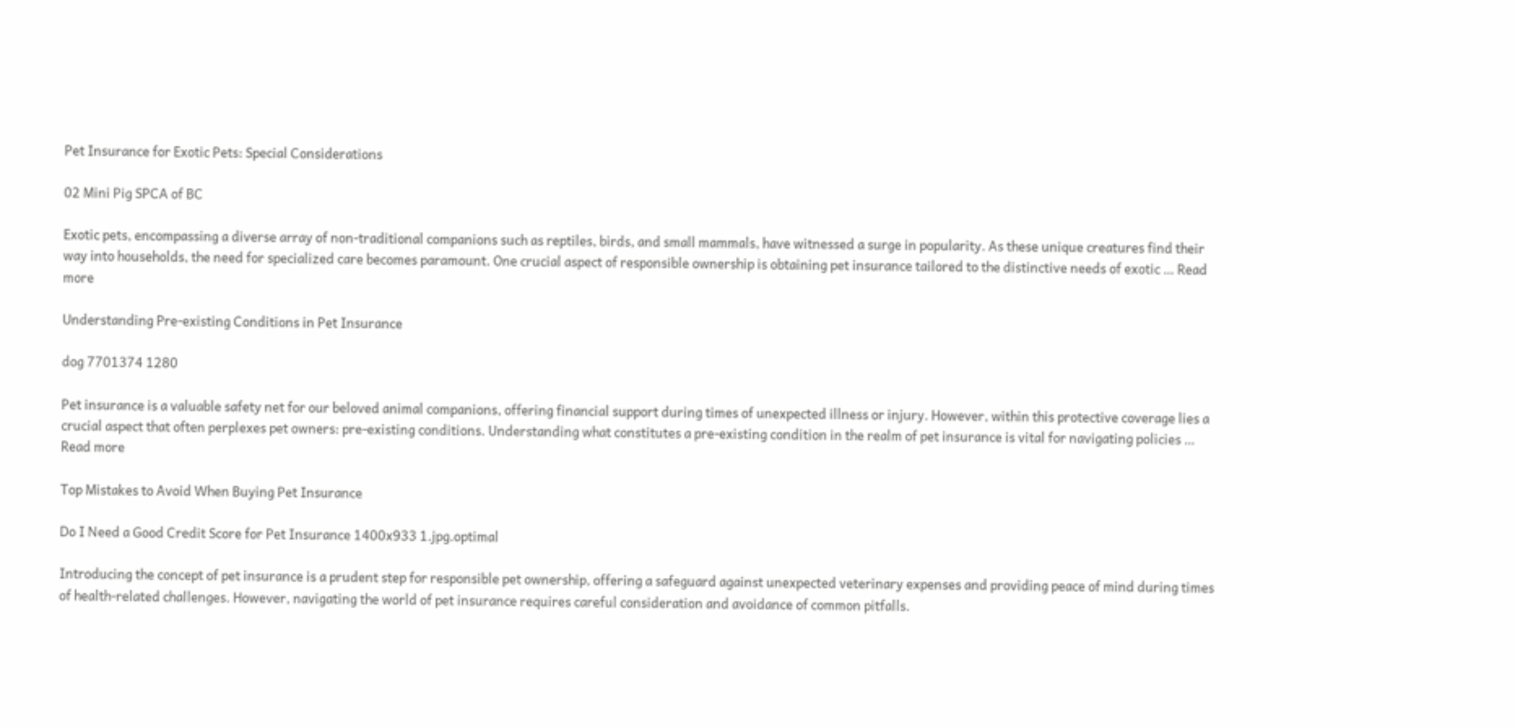Pet Insurance for Exotic Pets: Special Considerations

02 Mini Pig SPCA of BC

Exotic pets, encompassing a diverse array of non-traditional companions such as reptiles, birds, and small mammals, have witnessed a surge in popularity. As these unique creatures find their way into households, the need for specialized care becomes paramount. One crucial aspect of responsible ownership is obtaining pet insurance tailored to the distinctive needs of exotic … Read more

Understanding Pre-existing Conditions in Pet Insurance

dog 7701374 1280

Pet insurance is a valuable safety net for our beloved animal companions, offering financial support during times of unexpected illness or injury. However, within this protective coverage lies a crucial aspect that often perplexes pet owners: pre-existing conditions. Understanding what constitutes a pre-existing condition in the realm of pet insurance is vital for navigating policies … Read more

Top Mistakes to Avoid When Buying Pet Insurance

Do I Need a Good Credit Score for Pet Insurance 1400x933 1.jpg.optimal

Introducing the concept of pet insurance is a prudent step for responsible pet ownership, offering a safeguard against unexpected veterinary expenses and providing peace of mind during times of health-related challenges. However, navigating the world of pet insurance requires careful consideration and avoidance of common pitfalls.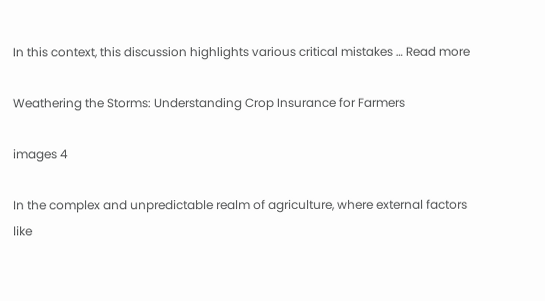In this context, this discussion highlights various critical mistakes … Read more

Weathering the Storms: Understanding Crop Insurance for Farmers

images 4

In the complex and unpredictable realm of agriculture, where external factors like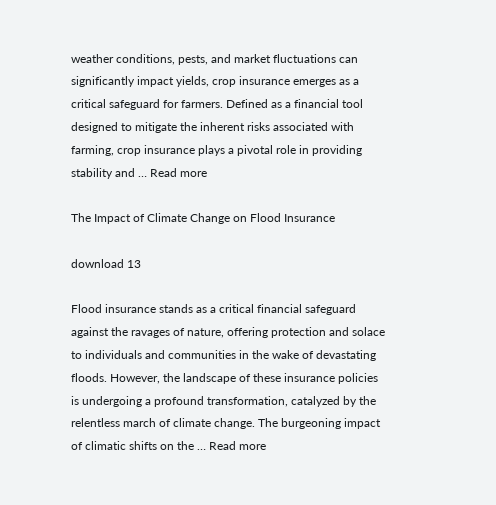weather conditions, pests, and market fluctuations can significantly impact yields, crop insurance emerges as a critical safeguard for farmers. Defined as a financial tool designed to mitigate the inherent risks associated with farming, crop insurance plays a pivotal role in providing stability and … Read more

The Impact of Climate Change on Flood Insurance

download 13

Flood insurance stands as a critical financial safeguard against the ravages of nature, offering protection and solace to individuals and communities in the wake of devastating floods. However, the landscape of these insurance policies is undergoing a profound transformation, catalyzed by the relentless march of climate change. The burgeoning impact of climatic shifts on the … Read more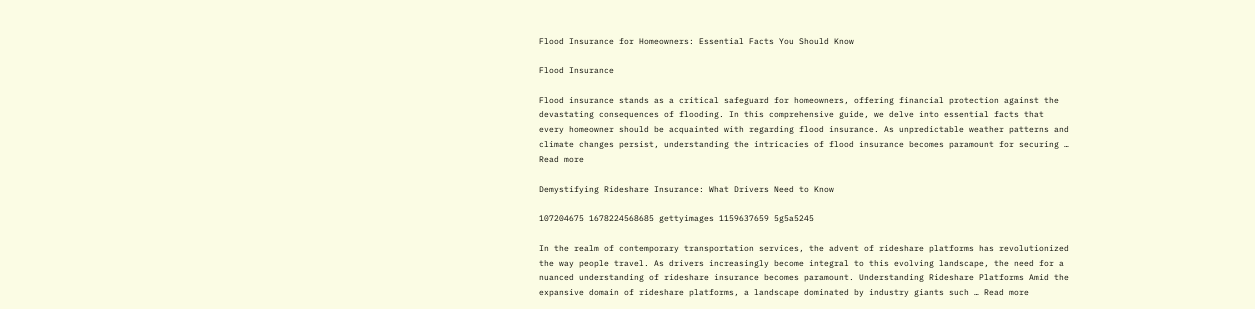Flood Insurance for Homeowners: Essential Facts You Should Know

Flood Insurance

Flood insurance stands as a critical safeguard for homeowners, offering financial protection against the devastating consequences of flooding. In this comprehensive guide, we delve into essential facts that every homeowner should be acquainted with regarding flood insurance. As unpredictable weather patterns and climate changes persist, understanding the intricacies of flood insurance becomes paramount for securing … Read more

Demystifying Rideshare Insurance: What Drivers Need to Know

107204675 1678224568685 gettyimages 1159637659 5g5a5245

In the realm of contemporary transportation services, the advent of rideshare platforms has revolutionized the way people travel. As drivers increasingly become integral to this evolving landscape, the need for a nuanced understanding of rideshare insurance becomes paramount. Understanding Rideshare Platforms Amid the expansive domain of rideshare platforms, a landscape dominated by industry giants such … Read more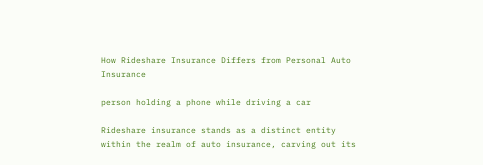How Rideshare Insurance Differs from Personal Auto Insurance

person holding a phone while driving a car

Rideshare insurance stands as a distinct entity within the realm of auto insurance, carving out its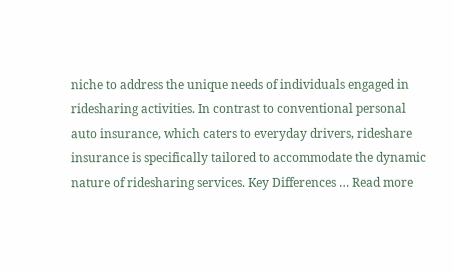niche to address the unique needs of individuals engaged in ridesharing activities. In contrast to conventional personal auto insurance, which caters to everyday drivers, rideshare insurance is specifically tailored to accommodate the dynamic nature of ridesharing services. Key Differences … Read more